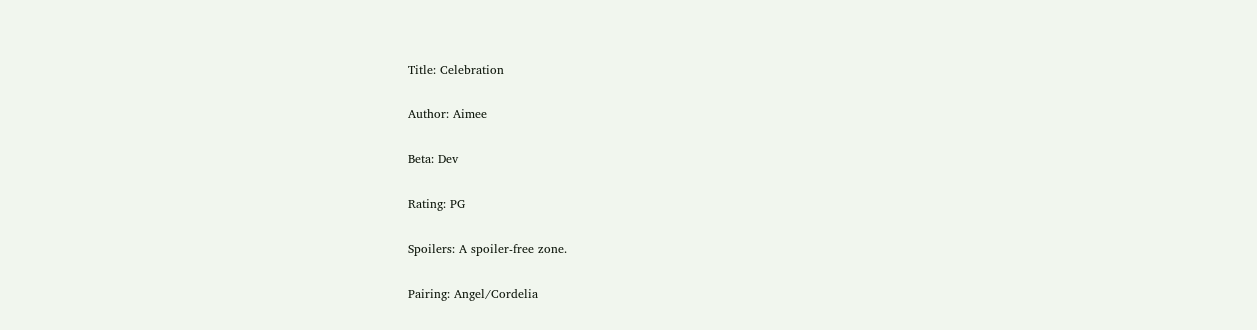Title: Celebration

Author: Aimee

Beta: Dev

Rating: PG

Spoilers: A spoiler-free zone.

Pairing: Angel/Cordelia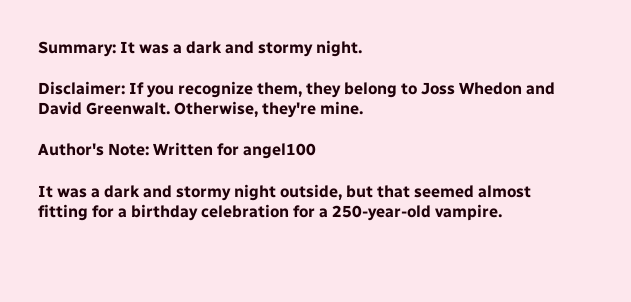Summary: It was a dark and stormy night.

Disclaimer: If you recognize them, they belong to Joss Whedon and David Greenwalt. Otherwise, they're mine.

Author's Note: Written for angel100

It was a dark and stormy night outside, but that seemed almost fitting for a birthday celebration for a 250-year-old vampire.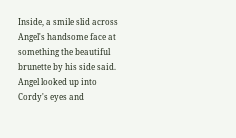Inside, a smile slid across Angel's handsome face at something the beautiful brunette by his side said. Angel looked up into Cordy's eyes and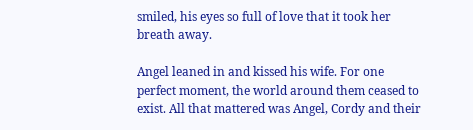smiled, his eyes so full of love that it took her breath away.

Angel leaned in and kissed his wife. For one perfect moment, the world around them ceased to exist. All that mattered was Angel, Cordy and their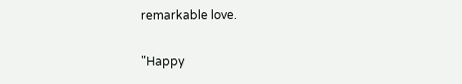remarkable love.

"Happy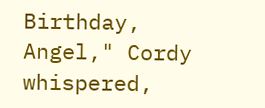Birthday, Angel," Cordy whispered,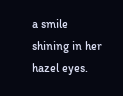a smile shining in her hazel eyes.